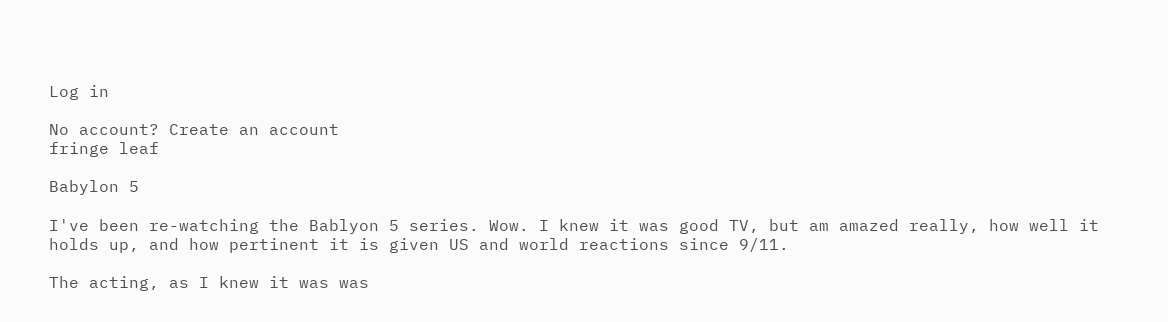Log in

No account? Create an account
fringe leaf

Babylon 5

I've been re-watching the Bablyon 5 series. Wow. I knew it was good TV, but am amazed really, how well it holds up, and how pertinent it is given US and world reactions since 9/11.

The acting, as I knew it was was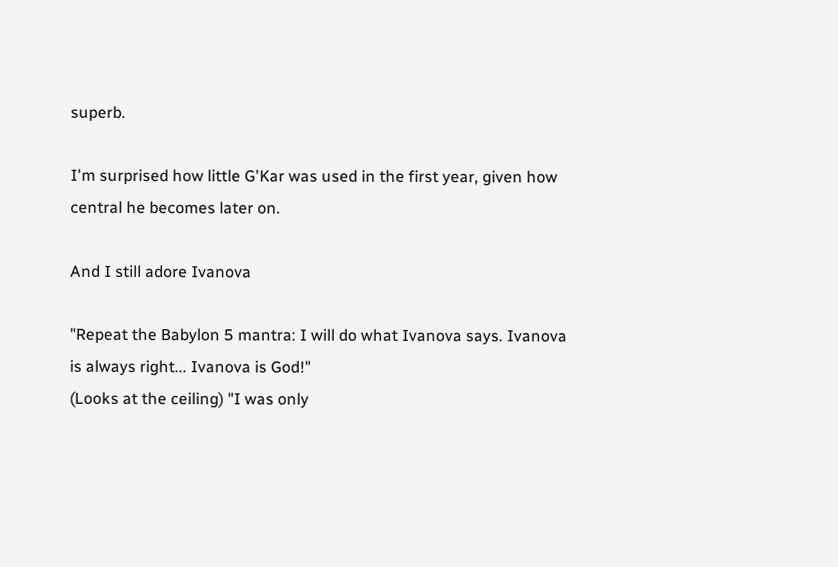superb.

I'm surprised how little G'Kar was used in the first year, given how central he becomes later on.

And I still adore Ivanova

"Repeat the Babylon 5 mantra: I will do what Ivanova says. Ivanova is always right... Ivanova is God!"
(Looks at the ceiling) "I was only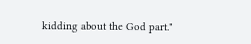kidding about the God part."